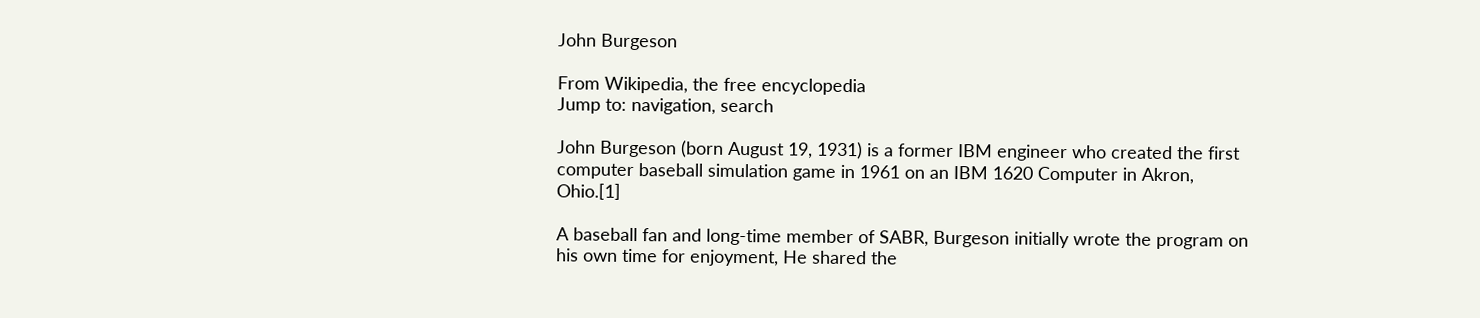John Burgeson

From Wikipedia, the free encyclopedia
Jump to: navigation, search

John Burgeson (born August 19, 1931) is a former IBM engineer who created the first computer baseball simulation game in 1961 on an IBM 1620 Computer in Akron, Ohio.[1]

A baseball fan and long-time member of SABR, Burgeson initially wrote the program on his own time for enjoyment, He shared the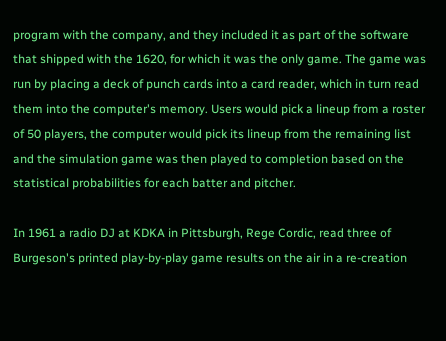program with the company, and they included it as part of the software that shipped with the 1620, for which it was the only game. The game was run by placing a deck of punch cards into a card reader, which in turn read them into the computer's memory. Users would pick a lineup from a roster of 50 players, the computer would pick its lineup from the remaining list and the simulation game was then played to completion based on the statistical probabilities for each batter and pitcher.

In 1961 a radio DJ at KDKA in Pittsburgh, Rege Cordic, read three of Burgeson's printed play-by-play game results on the air in a re-creation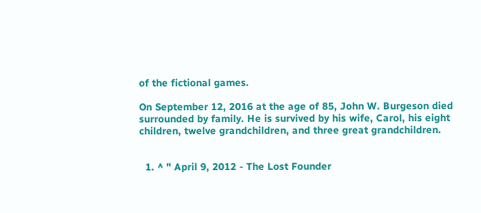of the fictional games.

On September 12, 2016 at the age of 85, John W. Burgeson died surrounded by family. He is survived by his wife, Carol, his eight children, twelve grandchildren, and three great grandchildren.


  1. ^ " April 9, 2012 - The Lost Founder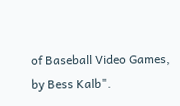of Baseball Video Games, by Bess Kalb".